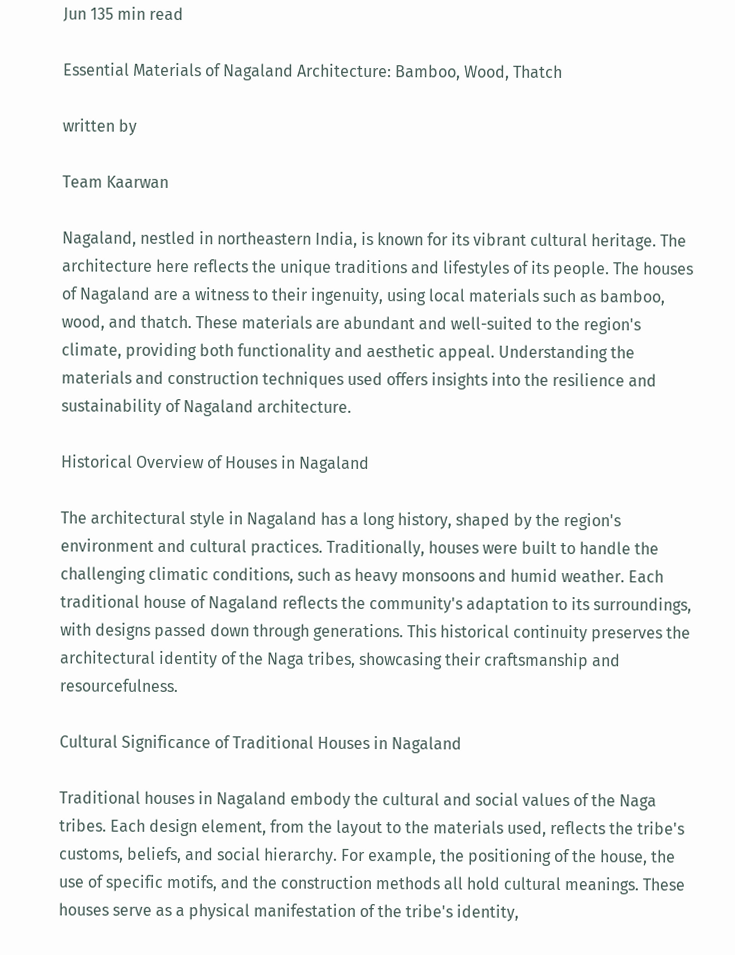Jun 135 min read

Essential Materials of Nagaland Architecture: Bamboo, Wood, Thatch

written by

Team Kaarwan

Nagaland, nestled in northeastern India, is known for its vibrant cultural heritage. The architecture here reflects the unique traditions and lifestyles of its people. The houses of Nagaland are a witness to their ingenuity, using local materials such as bamboo, wood, and thatch. These materials are abundant and well-suited to the region's climate, providing both functionality and aesthetic appeal. Understanding the materials and construction techniques used offers insights into the resilience and sustainability of Nagaland architecture.

Historical Overview of Houses in Nagaland

The architectural style in Nagaland has a long history, shaped by the region's environment and cultural practices. Traditionally, houses were built to handle the challenging climatic conditions, such as heavy monsoons and humid weather. Each traditional house of Nagaland reflects the community's adaptation to its surroundings, with designs passed down through generations. This historical continuity preserves the architectural identity of the Naga tribes, showcasing their craftsmanship and resourcefulness.

Cultural Significance of Traditional Houses in Nagaland

Traditional houses in Nagaland embody the cultural and social values of the Naga tribes. Each design element, from the layout to the materials used, reflects the tribe's customs, beliefs, and social hierarchy. For example, the positioning of the house, the use of specific motifs, and the construction methods all hold cultural meanings. These houses serve as a physical manifestation of the tribe's identity,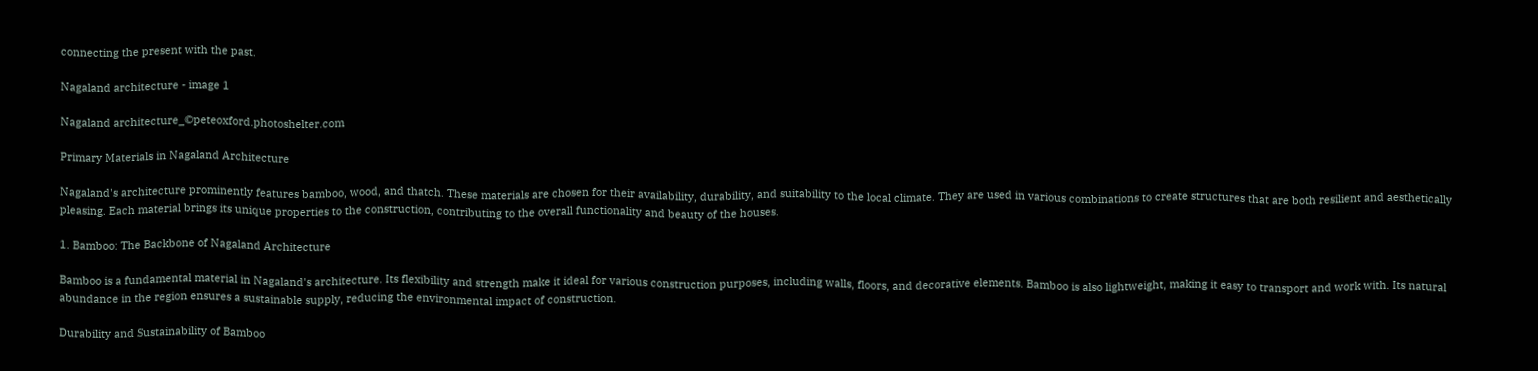connecting the present with the past.

Nagaland architecture - image 1

Nagaland architecture_©peteoxford.photoshelter.com

Primary Materials in Nagaland Architecture

Nagaland's architecture prominently features bamboo, wood, and thatch. These materials are chosen for their availability, durability, and suitability to the local climate. They are used in various combinations to create structures that are both resilient and aesthetically pleasing. Each material brings its unique properties to the construction, contributing to the overall functionality and beauty of the houses.

1. Bamboo: The Backbone of Nagaland Architecture

Bamboo is a fundamental material in Nagaland's architecture. Its flexibility and strength make it ideal for various construction purposes, including walls, floors, and decorative elements. Bamboo is also lightweight, making it easy to transport and work with. Its natural abundance in the region ensures a sustainable supply, reducing the environmental impact of construction.

Durability and Sustainability of Bamboo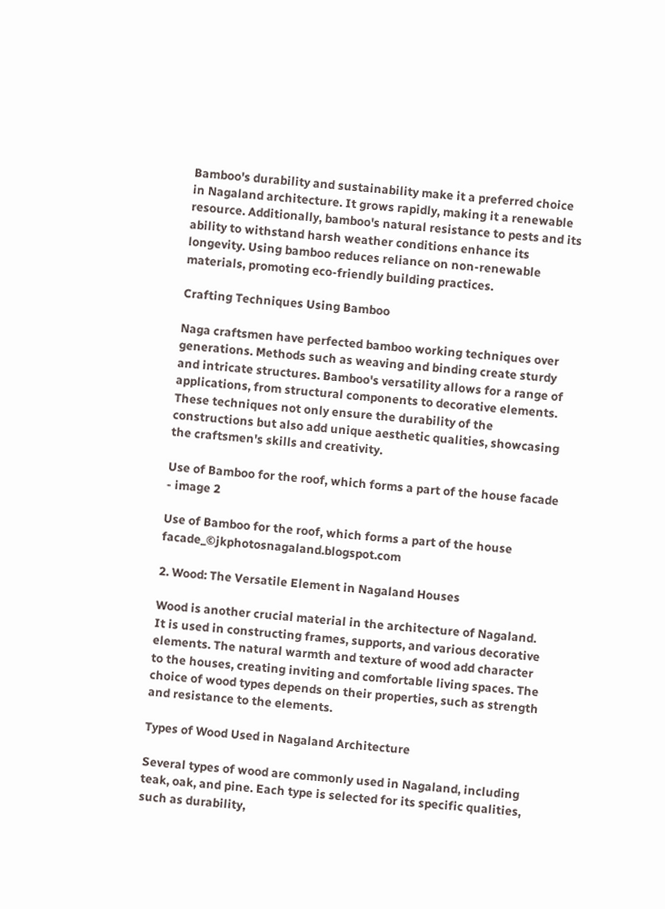Bamboo's durability and sustainability make it a preferred choice in Nagaland architecture. It grows rapidly, making it a renewable resource. Additionally, bamboo's natural resistance to pests and its ability to withstand harsh weather conditions enhance its longevity. Using bamboo reduces reliance on non-renewable materials, promoting eco-friendly building practices.

Crafting Techniques Using Bamboo

Naga craftsmen have perfected bamboo working techniques over generations. Methods such as weaving and binding create sturdy and intricate structures. Bamboo's versatility allows for a range of applications, from structural components to decorative elements. These techniques not only ensure the durability of the constructions but also add unique aesthetic qualities, showcasing the craftsmen's skills and creativity.

Use of Bamboo for the roof, which forms a part of the house facade - image 2

Use of Bamboo for the roof, which forms a part of the house facade_©jkphotosnagaland.blogspot.com

2. Wood: The Versatile Element in Nagaland Houses

Wood is another crucial material in the architecture of Nagaland. It is used in constructing frames, supports, and various decorative elements. The natural warmth and texture of wood add character to the houses, creating inviting and comfortable living spaces. The choice of wood types depends on their properties, such as strength and resistance to the elements.

Types of Wood Used in Nagaland Architecture

Several types of wood are commonly used in Nagaland, including teak, oak, and pine. Each type is selected for its specific qualities, such as durability,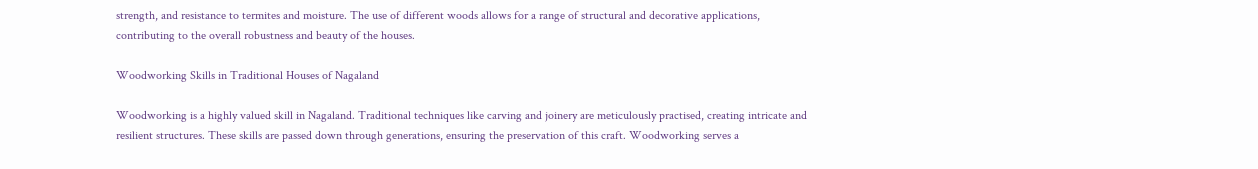strength, and resistance to termites and moisture. The use of different woods allows for a range of structural and decorative applications, contributing to the overall robustness and beauty of the houses.

Woodworking Skills in Traditional Houses of Nagaland

Woodworking is a highly valued skill in Nagaland. Traditional techniques like carving and joinery are meticulously practised, creating intricate and resilient structures. These skills are passed down through generations, ensuring the preservation of this craft. Woodworking serves a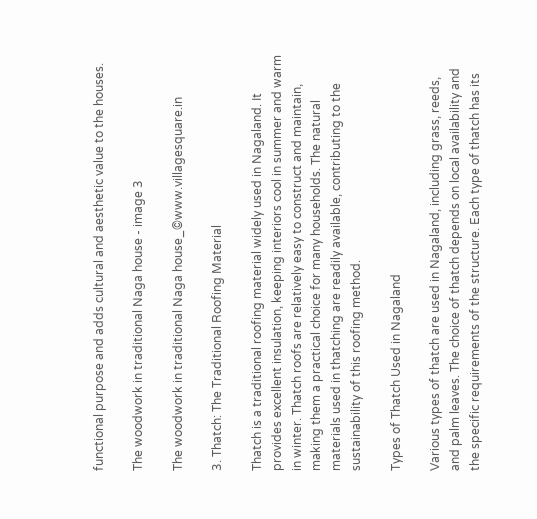functional purpose and adds cultural and aesthetic value to the houses.

The woodwork in traditional Naga house - image 3

The woodwork in traditional Naga house_©www.villagesquare.in

3. Thatch: The Traditional Roofing Material

Thatch is a traditional roofing material widely used in Nagaland. It provides excellent insulation, keeping interiors cool in summer and warm in winter. Thatch roofs are relatively easy to construct and maintain, making them a practical choice for many households. The natural materials used in thatching are readily available, contributing to the sustainability of this roofing method.

Types of Thatch Used in Nagaland

Various types of thatch are used in Nagaland, including grass, reeds, and palm leaves. The choice of thatch depends on local availability and the specific requirements of the structure. Each type of thatch has its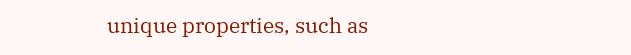unique properties, such as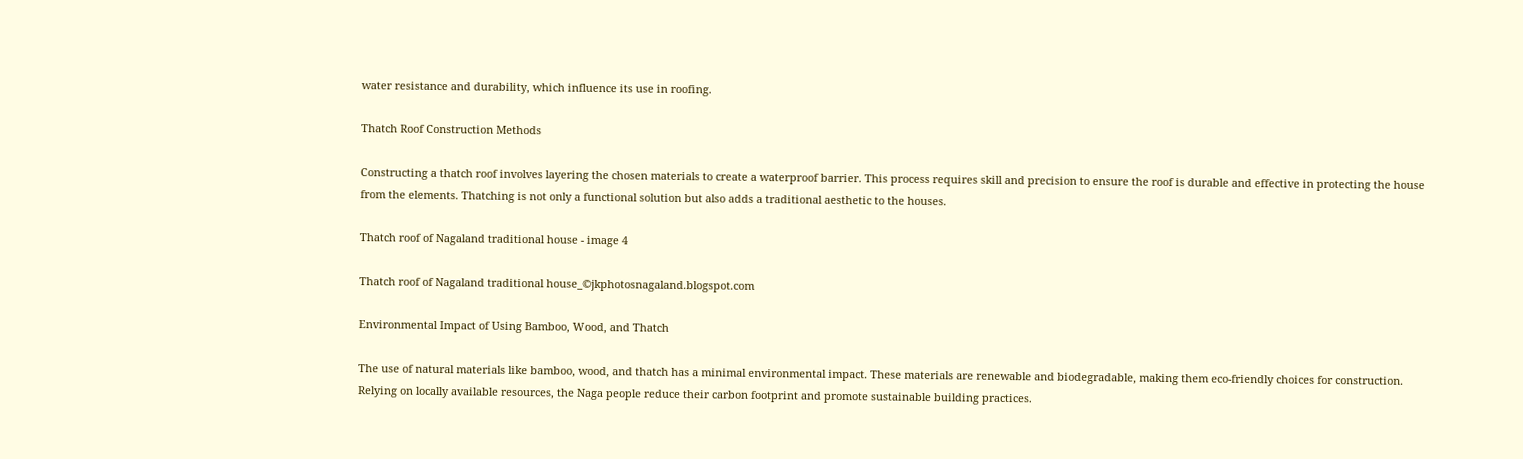water resistance and durability, which influence its use in roofing.

Thatch Roof Construction Methods

Constructing a thatch roof involves layering the chosen materials to create a waterproof barrier. This process requires skill and precision to ensure the roof is durable and effective in protecting the house from the elements. Thatching is not only a functional solution but also adds a traditional aesthetic to the houses.

Thatch roof of Nagaland traditional house - image 4

Thatch roof of Nagaland traditional house_©jkphotosnagaland.blogspot.com

Environmental Impact of Using Bamboo, Wood, and Thatch

The use of natural materials like bamboo, wood, and thatch has a minimal environmental impact. These materials are renewable and biodegradable, making them eco-friendly choices for construction. Relying on locally available resources, the Naga people reduce their carbon footprint and promote sustainable building practices.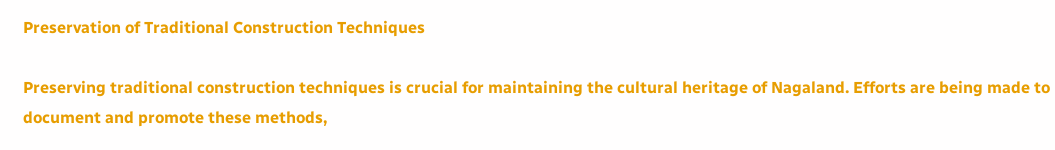Preservation of Traditional Construction Techniques

Preserving traditional construction techniques is crucial for maintaining the cultural heritage of Nagaland. Efforts are being made to document and promote these methods,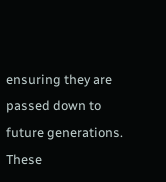ensuring they are passed down to future generations. These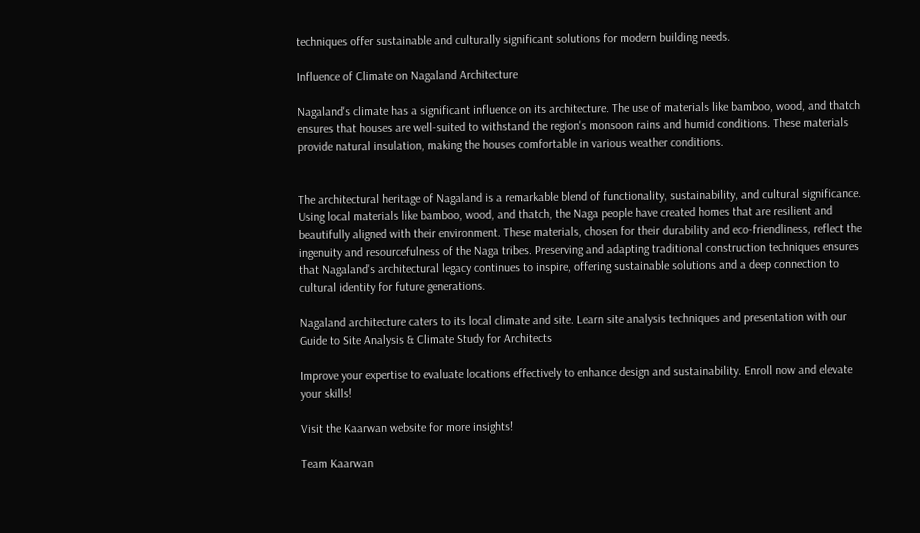techniques offer sustainable and culturally significant solutions for modern building needs.

Influence of Climate on Nagaland Architecture

Nagaland's climate has a significant influence on its architecture. The use of materials like bamboo, wood, and thatch ensures that houses are well-suited to withstand the region's monsoon rains and humid conditions. These materials provide natural insulation, making the houses comfortable in various weather conditions.


The architectural heritage of Nagaland is a remarkable blend of functionality, sustainability, and cultural significance. Using local materials like bamboo, wood, and thatch, the Naga people have created homes that are resilient and beautifully aligned with their environment. These materials, chosen for their durability and eco-friendliness, reflect the ingenuity and resourcefulness of the Naga tribes. Preserving and adapting traditional construction techniques ensures that Nagaland's architectural legacy continues to inspire, offering sustainable solutions and a deep connection to cultural identity for future generations.

Nagaland architecture caters to its local climate and site. Learn site analysis techniques and presentation with our Guide to Site Analysis & Climate Study for Architects

Improve your expertise to evaluate locations effectively to enhance design and sustainability. Enroll now and elevate your skills!

Visit the Kaarwan website for more insights!

Team Kaarwan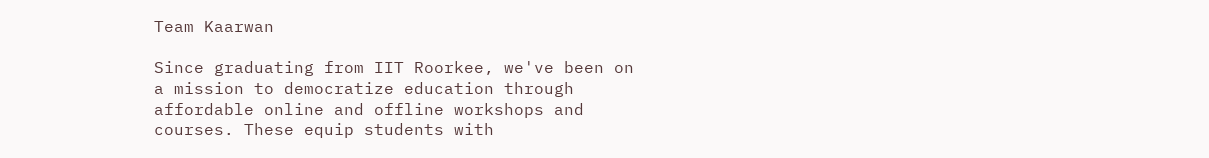Team Kaarwan

Since graduating from IIT Roorkee, we've been on a mission to democratize education through affordable online and offline workshops and courses. These equip students with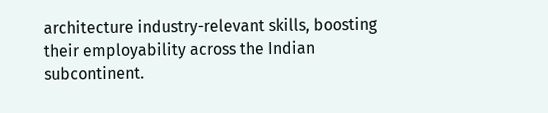architecture industry-relevant skills, boosting their employability across the Indian subcontinent.